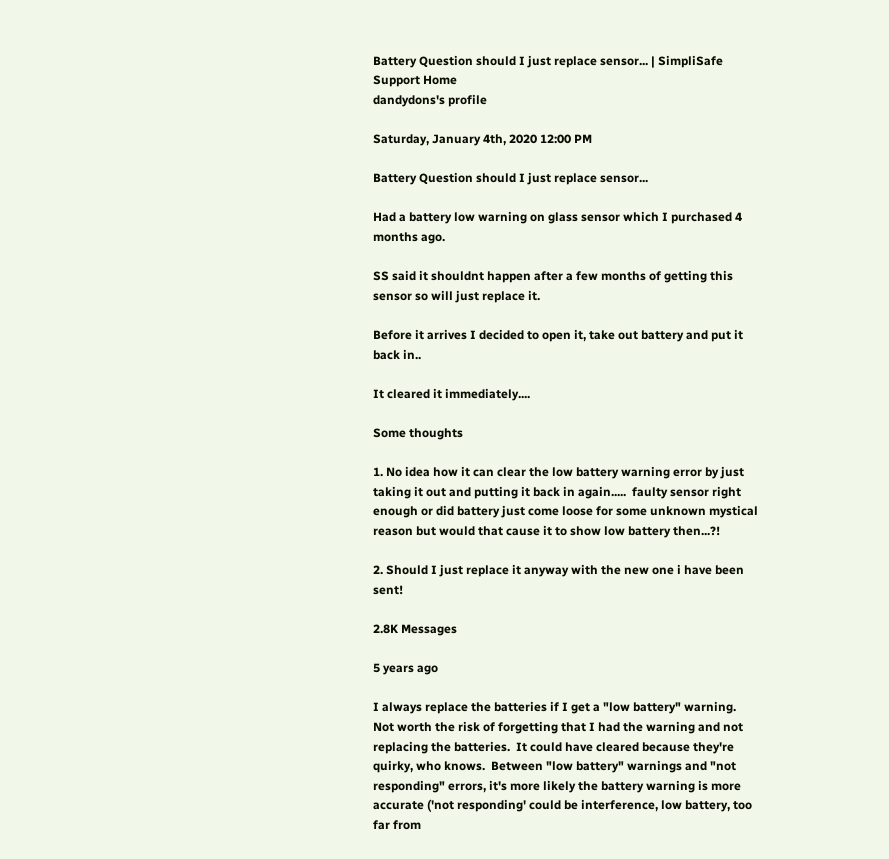Battery Question should I just replace sensor... | SimpliSafe Support Home
dandydons's profile

Saturday, January 4th, 2020 12:00 PM

Battery Question should I just replace sensor...

Had a battery low warning on glass sensor which I purchased 4 months ago.

SS said it shouldnt happen after a few months of getting this sensor so will just replace it.

Before it arrives I decided to open it, take out battery and put it back in..

It cleared it immediately....

Some thoughts

1. No idea how it can clear the low battery warning error by just taking it out and putting it back in again.....  faulty sensor right enough or did battery just come loose for some unknown mystical reason but would that cause it to show low battery then...?!

2. Should I just replace it anyway with the new one i have been sent!

2.8K Messages

5 years ago

I always replace the batteries if I get a "low battery" warning.  Not worth the risk of forgetting that I had the warning and not replacing the batteries.  It could have cleared because they're quirky, who knows.  Between "low battery" warnings and "not responding" errors, it's more likely the battery warning is more accurate ('not responding' could be interference, low battery, too far from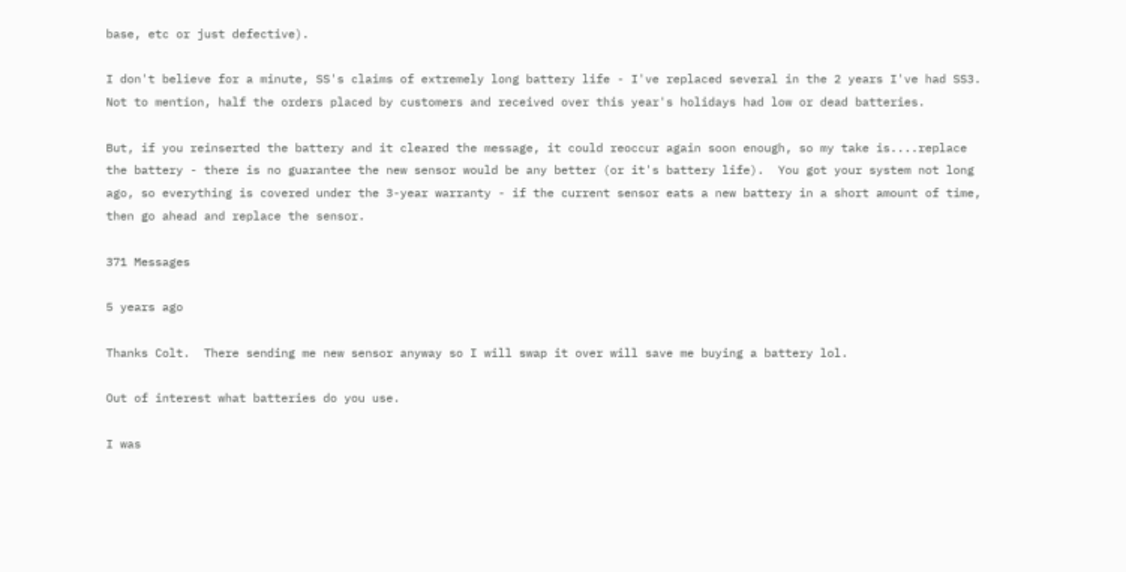base, etc or just defective).

I don't believe for a minute, SS's claims of extremely long battery life - I've replaced several in the 2 years I've had SS3.  Not to mention, half the orders placed by customers and received over this year's holidays had low or dead batteries.

But, if you reinserted the battery and it cleared the message, it could reoccur again soon enough, so my take is....replace the battery - there is no guarantee the new sensor would be any better (or it's battery life).  You got your system not long ago, so everything is covered under the 3-year warranty - if the current sensor eats a new battery in a short amount of time, then go ahead and replace the sensor.

371 Messages

5 years ago

Thanks Colt.  There sending me new sensor anyway so I will swap it over will save me buying a battery lol.

Out of interest what batteries do you use.

I was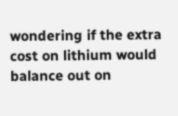wondering if the extra cost on lithium would balance out on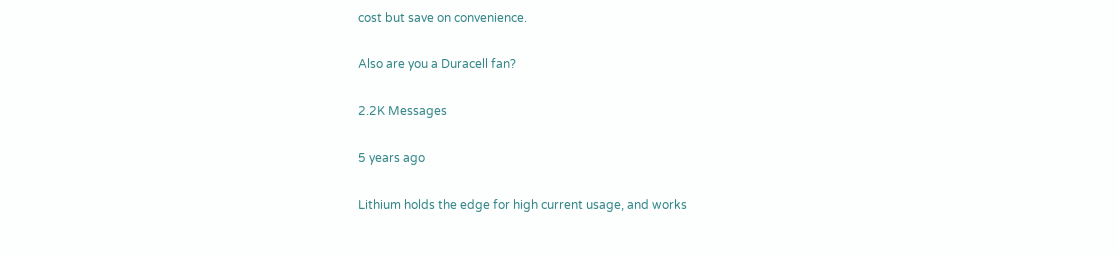cost but save on convenience.

Also are you a Duracell fan?

2.2K Messages

5 years ago

Lithium holds the edge for high current usage, and works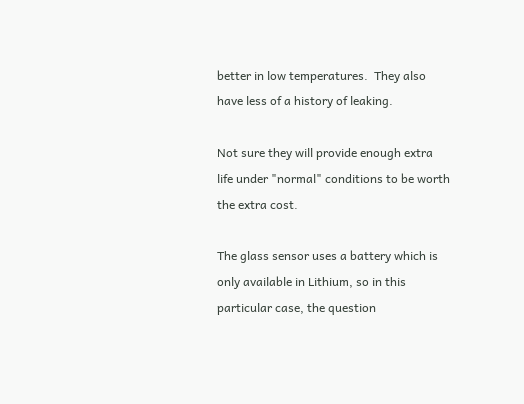better in low temperatures.  They also have less of a history of leaking.

Not sure they will provide enough extra life under "normal" conditions to be worth the extra cost.

The glass sensor uses a battery which is only available in Lithium, so in this particular case, the question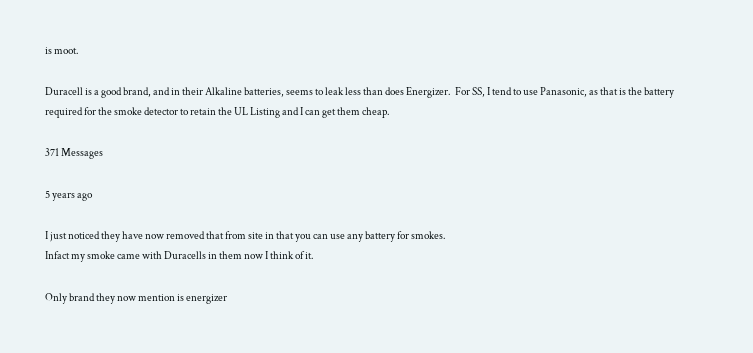is moot.

Duracell is a good brand, and in their Alkaline batteries, seems to leak less than does Energizer.  For SS, I tend to use Panasonic, as that is the battery required for the smoke detector to retain the UL Listing and I can get them cheap.

371 Messages

5 years ago

I just noticed they have now removed that from site in that you can use any battery for smokes.
Infact my smoke came with Duracells in them now I think of it.

Only brand they now mention is energizer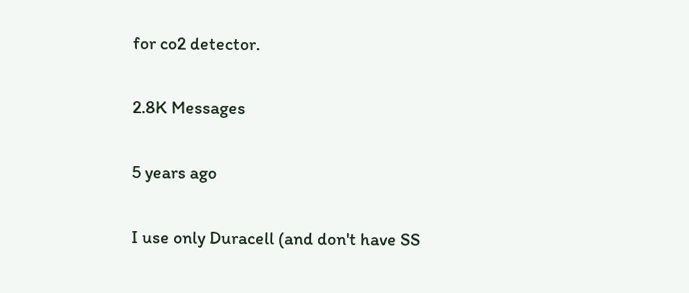for co2 detector.

2.8K Messages

5 years ago

I use only Duracell (and don't have SS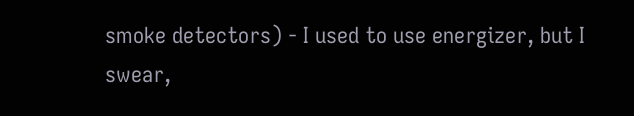smoke detectors) - I used to use energizer, but I swear,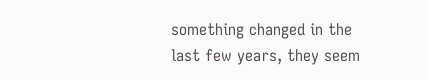something changed in the last few years, they seem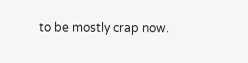to be mostly crap now.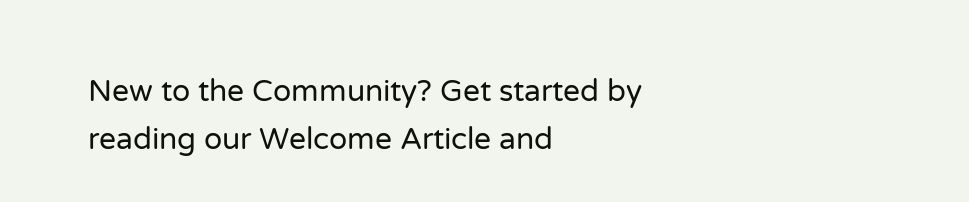New to the Community? Get started by reading our Welcome Article and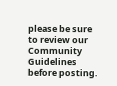please be sure to review our Community Guidelines before posting.